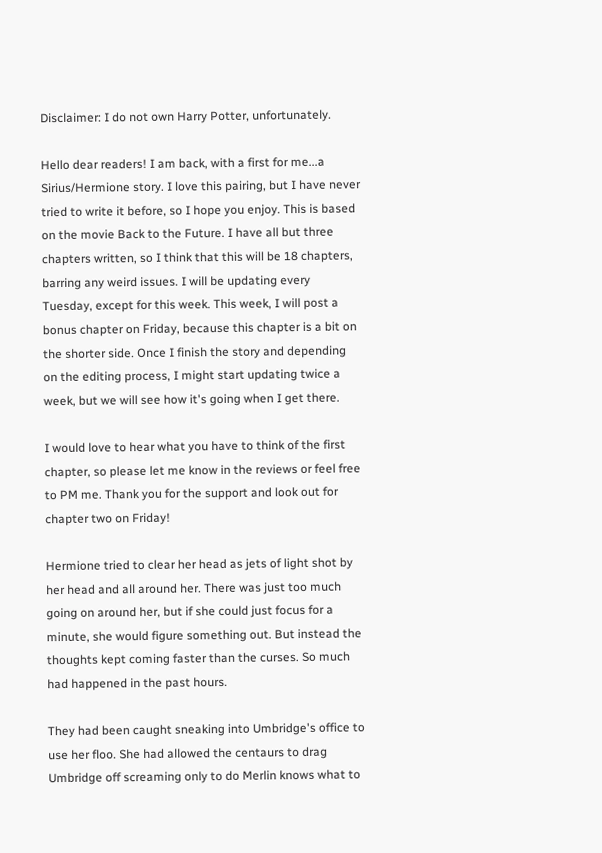Disclaimer: I do not own Harry Potter, unfortunately.

Hello dear readers! I am back, with a first for me...a Sirius/Hermione story. I love this pairing, but I have never tried to write it before, so I hope you enjoy. This is based on the movie Back to the Future. I have all but three chapters written, so I think that this will be 18 chapters, barring any weird issues. I will be updating every Tuesday, except for this week. This week, I will post a bonus chapter on Friday, because this chapter is a bit on the shorter side. Once I finish the story and depending on the editing process, I might start updating twice a week, but we will see how it's going when I get there.

I would love to hear what you have to think of the first chapter, so please let me know in the reviews or feel free to PM me. Thank you for the support and look out for chapter two on Friday!

Hermione tried to clear her head as jets of light shot by her head and all around her. There was just too much going on around her, but if she could just focus for a minute, she would figure something out. But instead the thoughts kept coming faster than the curses. So much had happened in the past hours.

They had been caught sneaking into Umbridge's office to use her floo. She had allowed the centaurs to drag Umbridge off screaming only to do Merlin knows what to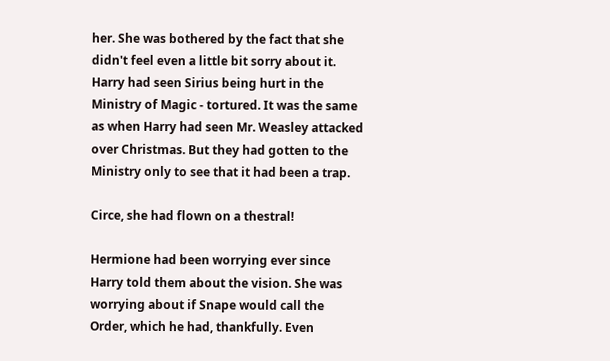her. She was bothered by the fact that she didn't feel even a little bit sorry about it. Harry had seen Sirius being hurt in the Ministry of Magic - tortured. It was the same as when Harry had seen Mr. Weasley attacked over Christmas. But they had gotten to the Ministry only to see that it had been a trap.

Circe, she had flown on a thestral!

Hermione had been worrying ever since Harry told them about the vision. She was worrying about if Snape would call the Order, which he had, thankfully. Even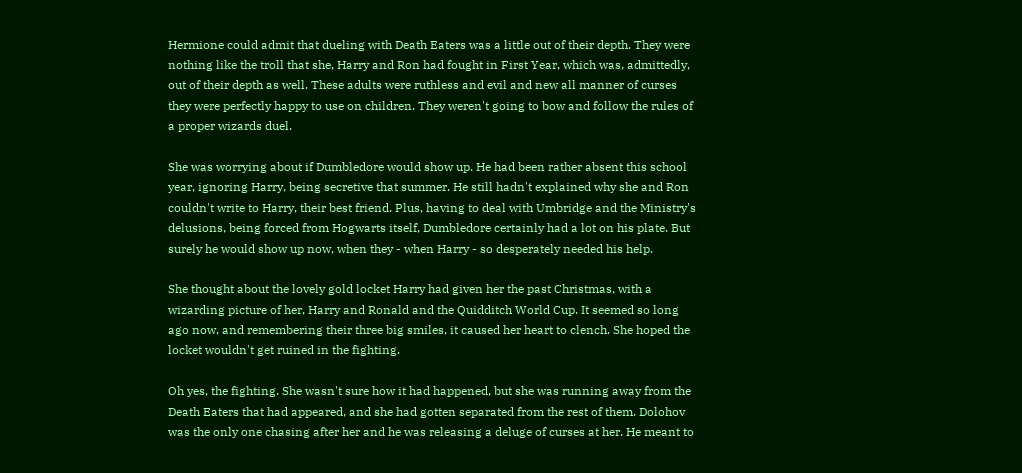Hermione could admit that dueling with Death Eaters was a little out of their depth. They were nothing like the troll that she, Harry and Ron had fought in First Year, which was, admittedly, out of their depth as well. These adults were ruthless and evil and new all manner of curses they were perfectly happy to use on children. They weren't going to bow and follow the rules of a proper wizards duel.

She was worrying about if Dumbledore would show up. He had been rather absent this school year, ignoring Harry, being secretive that summer. He still hadn't explained why she and Ron couldn't write to Harry, their best friend. Plus, having to deal with Umbridge and the Ministry's delusions, being forced from Hogwarts itself, Dumbledore certainly had a lot on his plate. But surely he would show up now, when they - when Harry - so desperately needed his help.

She thought about the lovely gold locket Harry had given her the past Christmas, with a wizarding picture of her, Harry and Ronald and the Quidditch World Cup. It seemed so long ago now, and remembering their three big smiles, it caused her heart to clench. She hoped the locket wouldn't get ruined in the fighting.

Oh yes, the fighting. She wasn't sure how it had happened, but she was running away from the Death Eaters that had appeared, and she had gotten separated from the rest of them. Dolohov was the only one chasing after her and he was releasing a deluge of curses at her. He meant to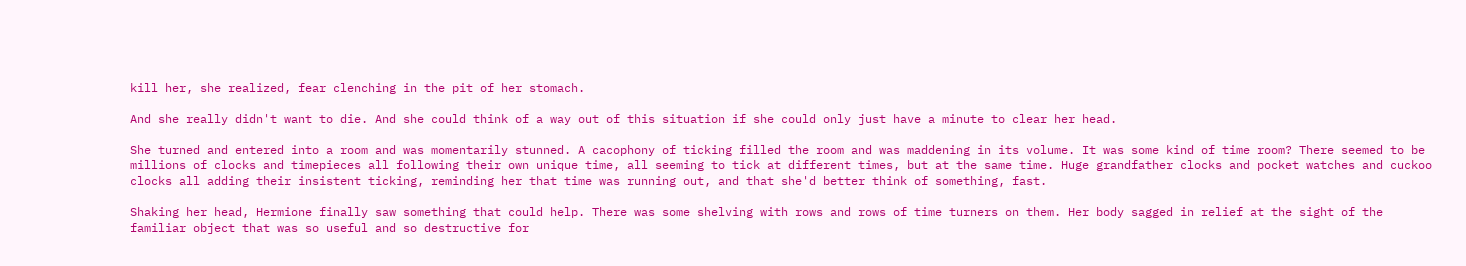kill her, she realized, fear clenching in the pit of her stomach.

And she really didn't want to die. And she could think of a way out of this situation if she could only just have a minute to clear her head.

She turned and entered into a room and was momentarily stunned. A cacophony of ticking filled the room and was maddening in its volume. It was some kind of time room? There seemed to be millions of clocks and timepieces all following their own unique time, all seeming to tick at different times, but at the same time. Huge grandfather clocks and pocket watches and cuckoo clocks all adding their insistent ticking, reminding her that time was running out, and that she'd better think of something, fast.

Shaking her head, Hermione finally saw something that could help. There was some shelving with rows and rows of time turners on them. Her body sagged in relief at the sight of the familiar object that was so useful and so destructive for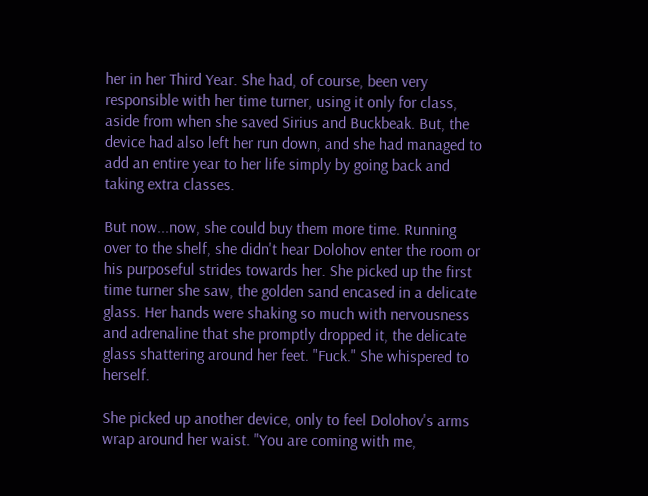her in her Third Year. She had, of course, been very responsible with her time turner, using it only for class, aside from when she saved Sirius and Buckbeak. But, the device had also left her run down, and she had managed to add an entire year to her life simply by going back and taking extra classes.

But now...now, she could buy them more time. Running over to the shelf, she didn't hear Dolohov enter the room or his purposeful strides towards her. She picked up the first time turner she saw, the golden sand encased in a delicate glass. Her hands were shaking so much with nervousness and adrenaline that she promptly dropped it, the delicate glass shattering around her feet. "Fuck." She whispered to herself.

She picked up another device, only to feel Dolohov's arms wrap around her waist. "You are coming with me,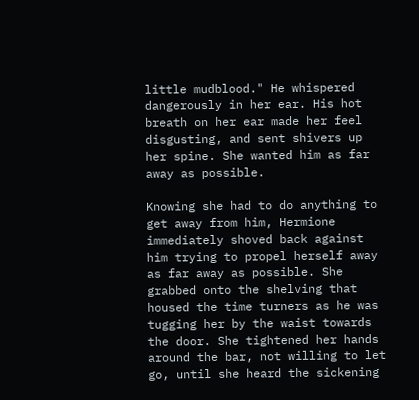little mudblood." He whispered dangerously in her ear. His hot breath on her ear made her feel disgusting, and sent shivers up her spine. She wanted him as far away as possible.

Knowing she had to do anything to get away from him, Hermione immediately shoved back against him trying to propel herself away as far away as possible. She grabbed onto the shelving that housed the time turners as he was tugging her by the waist towards the door. She tightened her hands around the bar, not willing to let go, until she heard the sickening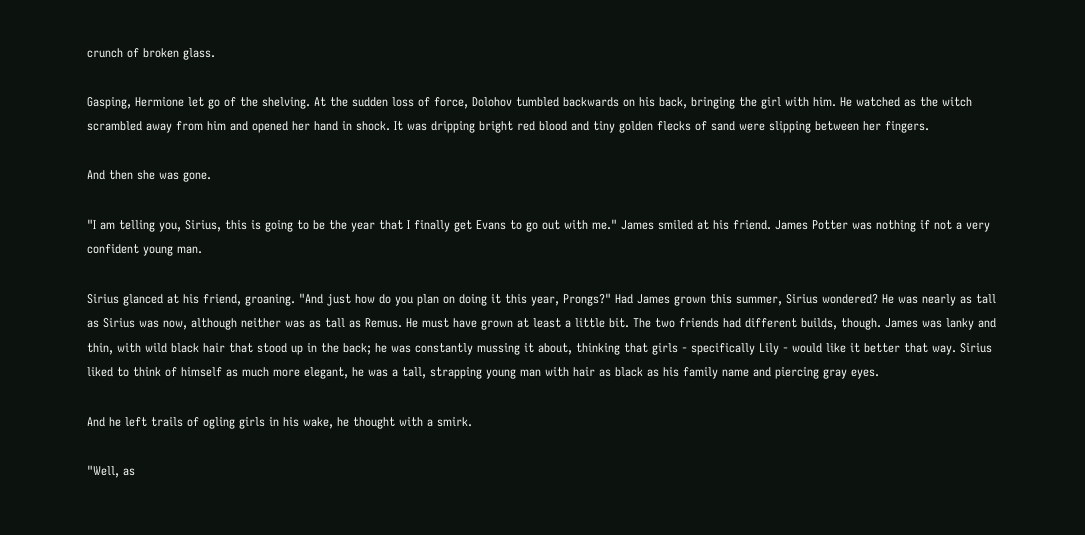crunch of broken glass.

Gasping, Hermione let go of the shelving. At the sudden loss of force, Dolohov tumbled backwards on his back, bringing the girl with him. He watched as the witch scrambled away from him and opened her hand in shock. It was dripping bright red blood and tiny golden flecks of sand were slipping between her fingers.

And then she was gone.

"I am telling you, Sirius, this is going to be the year that I finally get Evans to go out with me." James smiled at his friend. James Potter was nothing if not a very confident young man.

Sirius glanced at his friend, groaning. "And just how do you plan on doing it this year, Prongs?" Had James grown this summer, Sirius wondered? He was nearly as tall as Sirius was now, although neither was as tall as Remus. He must have grown at least a little bit. The two friends had different builds, though. James was lanky and thin, with wild black hair that stood up in the back; he was constantly mussing it about, thinking that girls - specifically Lily - would like it better that way. Sirius liked to think of himself as much more elegant, he was a tall, strapping young man with hair as black as his family name and piercing gray eyes.

And he left trails of ogling girls in his wake, he thought with a smirk.

"Well, as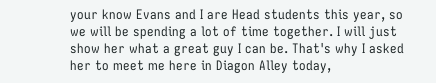your know Evans and I are Head students this year, so we will be spending a lot of time together. I will just show her what a great guy I can be. That's why I asked her to meet me here in Diagon Alley today,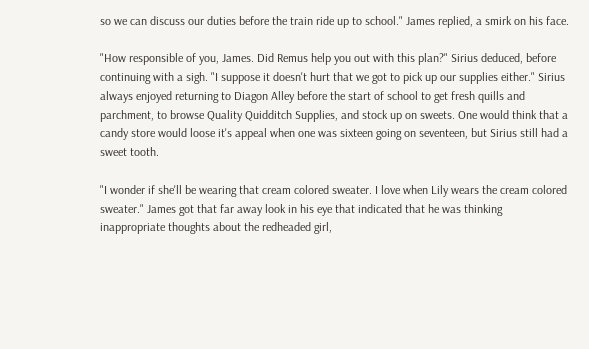so we can discuss our duties before the train ride up to school." James replied, a smirk on his face.

"How responsible of you, James. Did Remus help you out with this plan?" Sirius deduced, before continuing with a sigh. "I suppose it doesn't hurt that we got to pick up our supplies either." Sirius always enjoyed returning to Diagon Alley before the start of school to get fresh quills and parchment, to browse Quality Quidditch Supplies, and stock up on sweets. One would think that a candy store would loose it's appeal when one was sixteen going on seventeen, but Sirius still had a sweet tooth.

"I wonder if she'll be wearing that cream colored sweater. I love when Lily wears the cream colored sweater." James got that far away look in his eye that indicated that he was thinking inappropriate thoughts about the redheaded girl,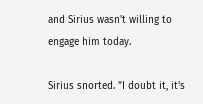and Sirius wasn't willing to engage him today.

Sirius snorted. "I doubt it, it's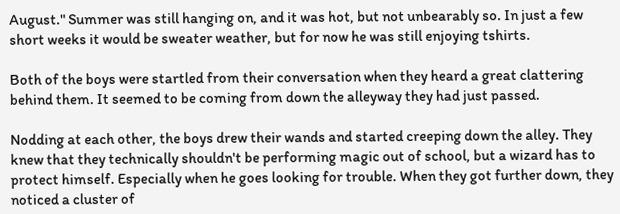August." Summer was still hanging on, and it was hot, but not unbearably so. In just a few short weeks it would be sweater weather, but for now he was still enjoying tshirts.

Both of the boys were startled from their conversation when they heard a great clattering behind them. It seemed to be coming from down the alleyway they had just passed.

Nodding at each other, the boys drew their wands and started creeping down the alley. They knew that they technically shouldn't be performing magic out of school, but a wizard has to protect himself. Especially when he goes looking for trouble. When they got further down, they noticed a cluster of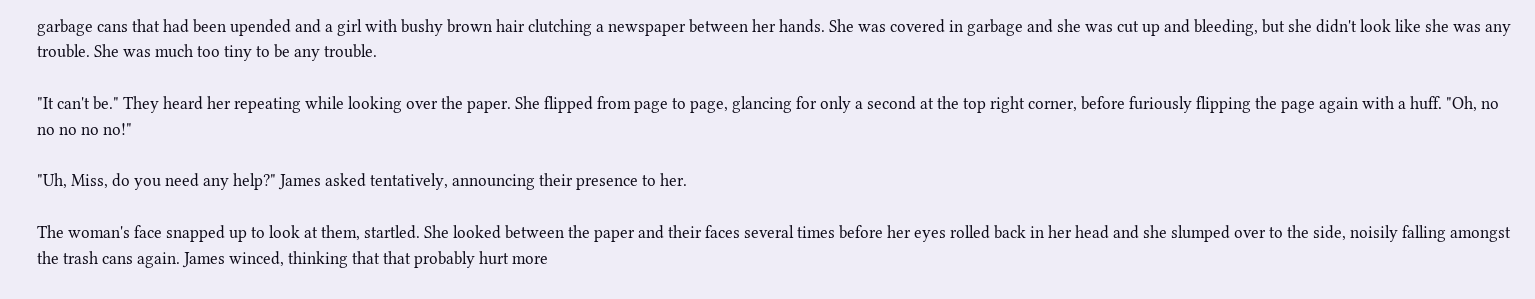garbage cans that had been upended and a girl with bushy brown hair clutching a newspaper between her hands. She was covered in garbage and she was cut up and bleeding, but she didn't look like she was any trouble. She was much too tiny to be any trouble.

"It can't be." They heard her repeating while looking over the paper. She flipped from page to page, glancing for only a second at the top right corner, before furiously flipping the page again with a huff. "Oh, no no no no no!"

"Uh, Miss, do you need any help?" James asked tentatively, announcing their presence to her.

The woman's face snapped up to look at them, startled. She looked between the paper and their faces several times before her eyes rolled back in her head and she slumped over to the side, noisily falling amongst the trash cans again. James winced, thinking that that probably hurt more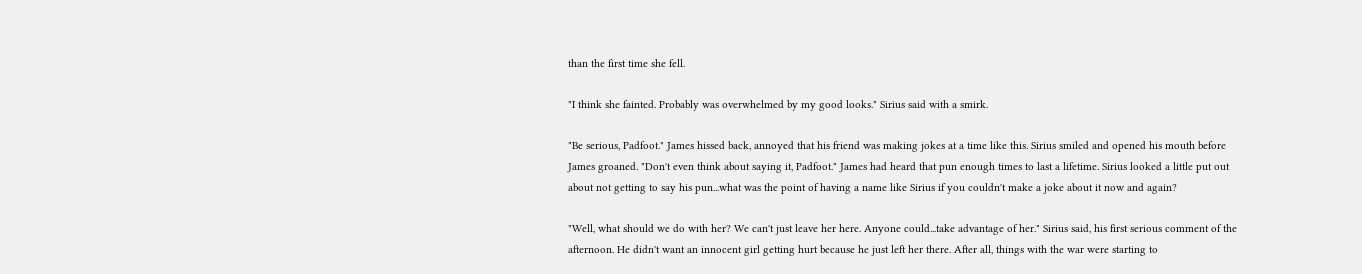than the first time she fell.

"I think she fainted. Probably was overwhelmed by my good looks." Sirius said with a smirk.

"Be serious, Padfoot." James hissed back, annoyed that his friend was making jokes at a time like this. Sirius smiled and opened his mouth before James groaned. "Don't even think about saying it, Padfoot." James had heard that pun enough times to last a lifetime. Sirius looked a little put out about not getting to say his pun...what was the point of having a name like Sirius if you couldn't make a joke about it now and again?

"Well, what should we do with her? We can't just leave her here. Anyone could...take advantage of her." Sirius said, his first serious comment of the afternoon. He didn't want an innocent girl getting hurt because he just left her there. After all, things with the war were starting to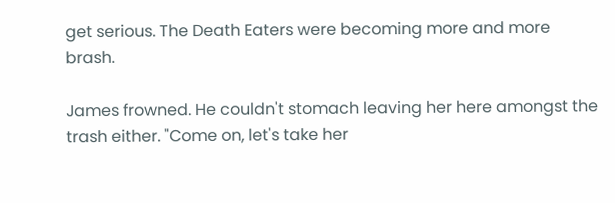get serious. The Death Eaters were becoming more and more brash.

James frowned. He couldn't stomach leaving her here amongst the trash either. "Come on, let's take her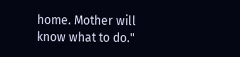home. Mother will know what to do."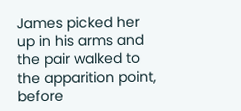James picked her up in his arms and the pair walked to the apparition point, before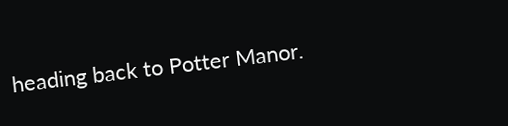heading back to Potter Manor.